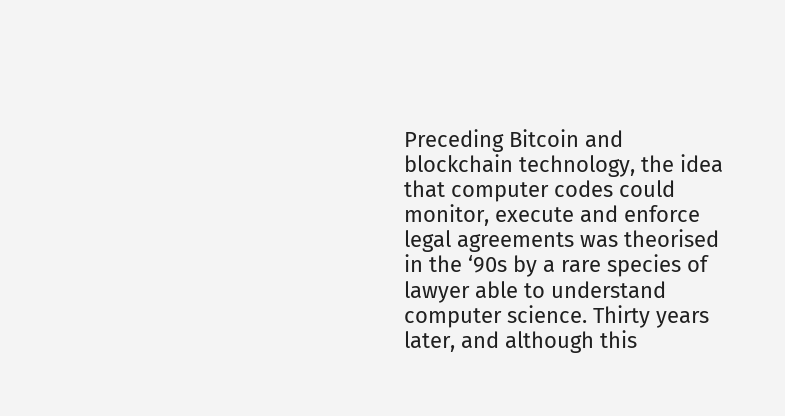Preceding Bitcoin and blockchain technology, the idea that computer codes could monitor, execute and enforce legal agreements was theorised in the ‘90s by a rare species of lawyer able to understand computer science. Thirty years later, and although this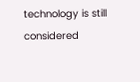technology is still considered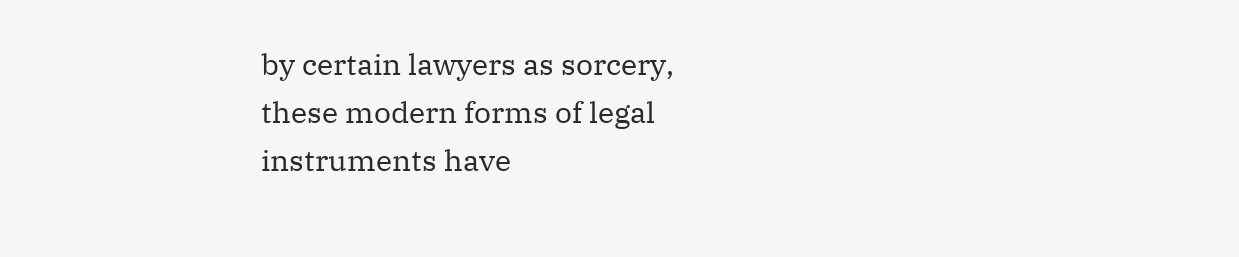by certain lawyers as sorcery, these modern forms of legal instruments have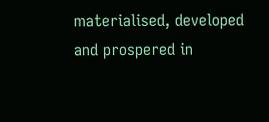materialised, developed and prospered in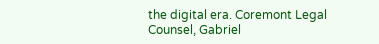the digital era. Coremont Legal Counsel, Gabriel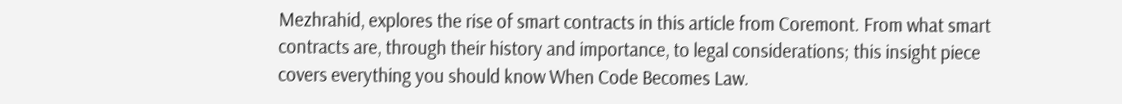Mezhrahid, explores the rise of smart contracts in this article from Coremont. From what smart contracts are, through their history and importance, to legal considerations; this insight piece covers everything you should know When Code Becomes Law.